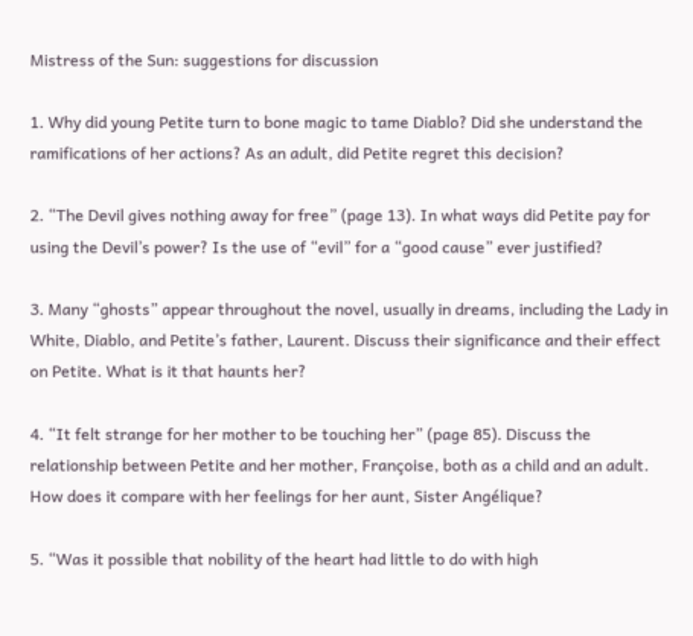Mistress of the Sun: suggestions for discussion

1. Why did young Petite turn to bone magic to tame Diablo? Did she understand the ramifications of her actions? As an adult, did Petite regret this decision?

2. “The Devil gives nothing away for free” (page 13). In what ways did Petite pay for using the Devil’s power? Is the use of “evil” for a “good cause” ever justified?

3. Many “ghosts” appear throughout the novel, usually in dreams, including the Lady in White, Diablo, and Petite’s father, Laurent. Discuss their significance and their effect on Petite. What is it that haunts her?

4. “It felt strange for her mother to be touching her” (page 85). Discuss the relationship between Petite and her mother, Françoise, both as a child and an adult. How does it compare with her feelings for her aunt, Sister Angélique?

5. “Was it possible that nobility of the heart had little to do with high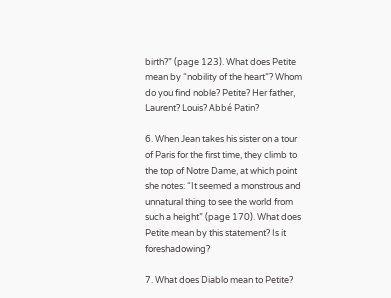birth?” (page 123). What does Petite mean by “nobility of the heart”? Whom do you find noble? Petite? Her father, Laurent? Louis? Abbé Patin?

6. When Jean takes his sister on a tour of Paris for the first time, they climb to the top of Notre Dame, at which point she notes: “It seemed a monstrous and unnatural thing to see the world from such a height” (page 170). What does Petite mean by this statement? Is it foreshadowing?

7. What does Diablo mean to Petite?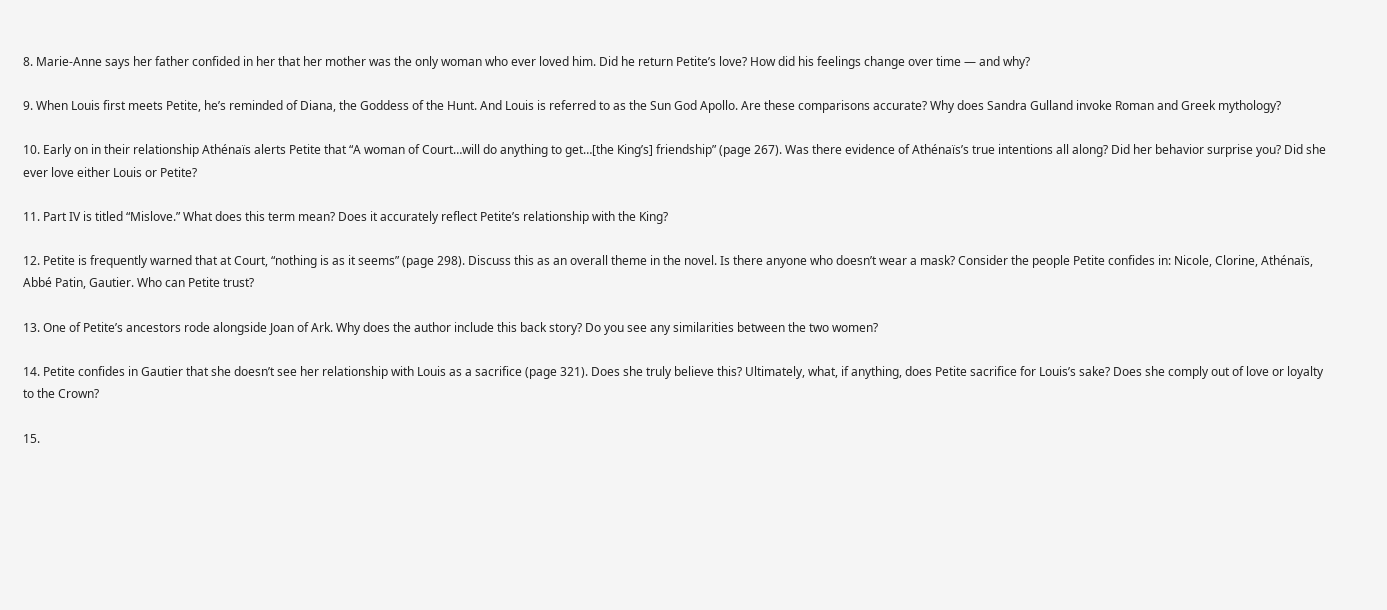8. Marie-Anne says her father confided in her that her mother was the only woman who ever loved him. Did he return Petite’s love? How did his feelings change over time — and why?

9. When Louis first meets Petite, he’s reminded of Diana, the Goddess of the Hunt. And Louis is referred to as the Sun God Apollo. Are these comparisons accurate? Why does Sandra Gulland invoke Roman and Greek mythology?

10. Early on in their relationship Athénaïs alerts Petite that “A woman of Court…will do anything to get…[the King’s] friendship” (page 267). Was there evidence of Athénaïs’s true intentions all along? Did her behavior surprise you? Did she ever love either Louis or Petite?

11. Part IV is titled “Mislove.” What does this term mean? Does it accurately reflect Petite’s relationship with the King?

12. Petite is frequently warned that at Court, “nothing is as it seems” (page 298). Discuss this as an overall theme in the novel. Is there anyone who doesn’t wear a mask? Consider the people Petite confides in: Nicole, Clorine, Athénaïs, Abbé Patin, Gautier. Who can Petite trust?

13. One of Petite’s ancestors rode alongside Joan of Ark. Why does the author include this back story? Do you see any similarities between the two women?

14. Petite confides in Gautier that she doesn’t see her relationship with Louis as a sacrifice (page 321). Does she truly believe this? Ultimately, what, if anything, does Petite sacrifice for Louis’s sake? Does she comply out of love or loyalty to the Crown?

15.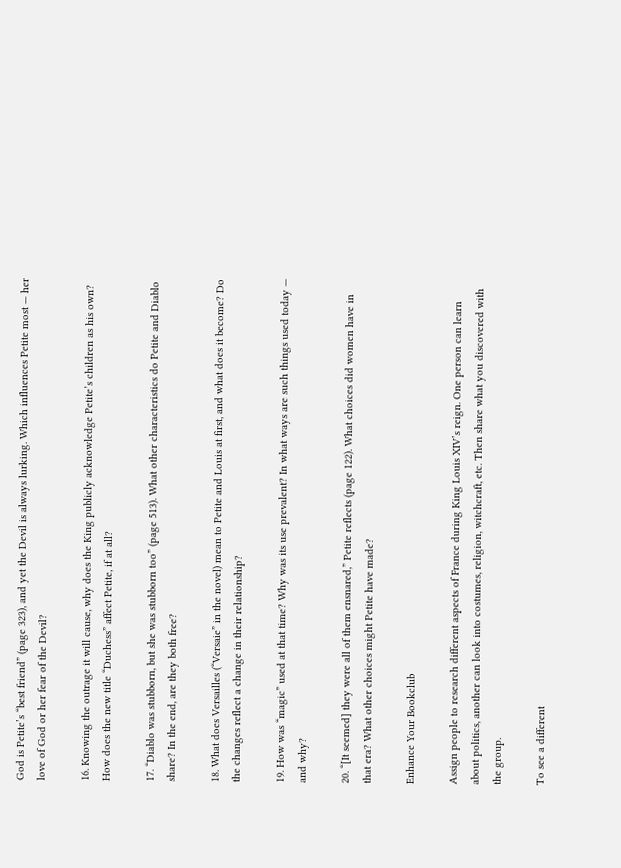God is Petite’s “best friend” (page 323), and yet the Devil is always lurking. Which influences Petite most — her love of God or her fear of the Devil?

16. Knowing the outrage it will cause, why does the King publicly acknowledge Petite’s children as his own? How does the new title “Duchess” affect Petite, if at all?

17. “Diablo was stubborn, but she was stubborn too” (page 513). What other characteristics do Petite and Diablo share? In the end, are they both free?

18. What does Versailles (“Versaie” in the novel) mean to Petite and Louis at first, and what does it become? Do the changes reflect a change in their relationship?

19. How was “magic” used at that time? Why was its use prevalent? In what ways are such things used today — and why?

20. “[It seemed] they were all of them ensnared,” Petite reflects (page 122). What choices did women have in that era? What other choices might Petite have made?

Enhance Your Bookclub

Assign people to research different aspects of France during King Louis XIV’s reign. One person can learn about politics, another can look into costumes, religion, witchcraft, etc. Then share what you discovered with the group.

To see a different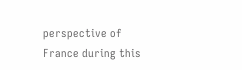perspective of France during this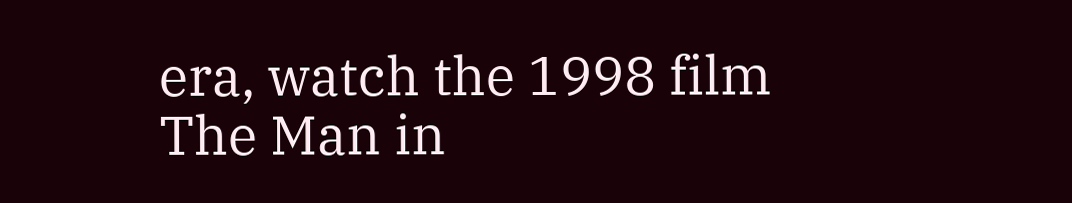era, watch the 1998 film The Man in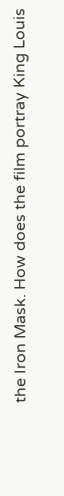the Iron Mask. How does the film portray King Louis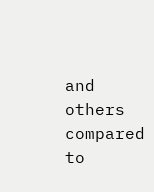and others compared to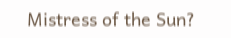Mistress of the Sun?